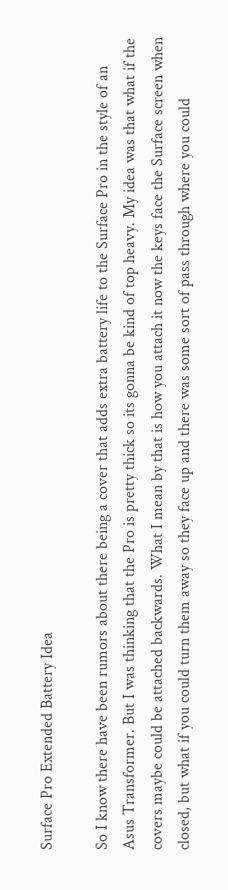Surface Pro Extended Battery Idea

So I know there have been rumors about there being a cover that adds extra battery life to the Surface Pro in the style of an Asus Transformer. But I was thinking that the Pro is pretty thick so its gonna be kind of top heavy. My idea was that what if the covers maybe could be attached backwards. What I mean by that is how you attach it now the keys face the Surface screen when closed, but what if you could turn them away so they face up and there was some sort of pass through where you could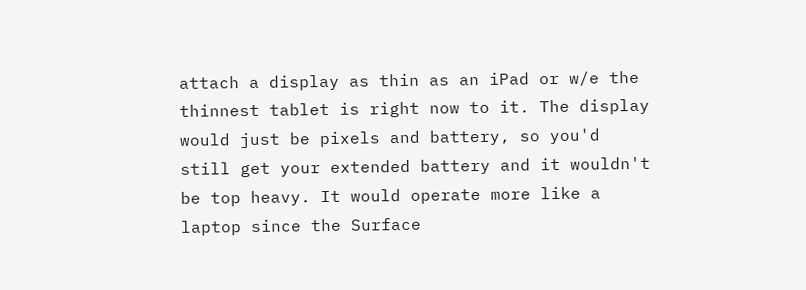attach a display as thin as an iPad or w/e the thinnest tablet is right now to it. The display would just be pixels and battery, so you'd still get your extended battery and it wouldn't be top heavy. It would operate more like a laptop since the Surface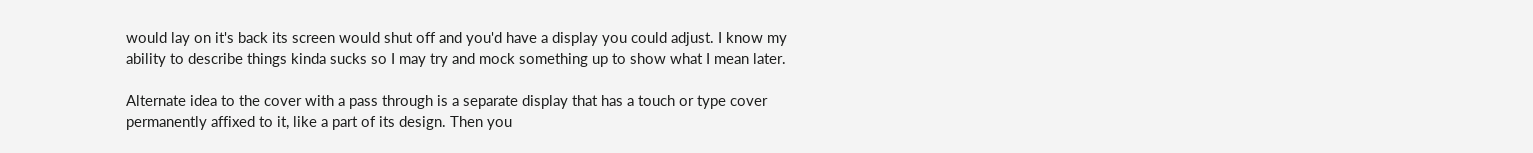would lay on it's back its screen would shut off and you'd have a display you could adjust. I know my ability to describe things kinda sucks so I may try and mock something up to show what I mean later.

Alternate idea to the cover with a pass through is a separate display that has a touch or type cover permanently affixed to it, like a part of its design. Then you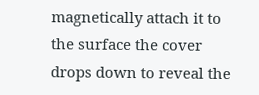magnetically attach it to the surface the cover drops down to reveal the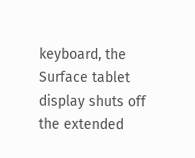keyboard, the Surface tablet display shuts off the extended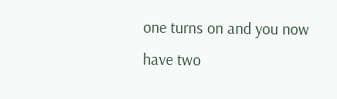one turns on and you now have two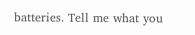batteries. Tell me what you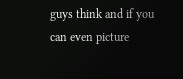guys think and if you can even picture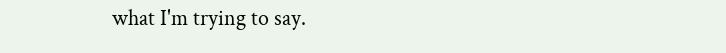what I'm trying to say.